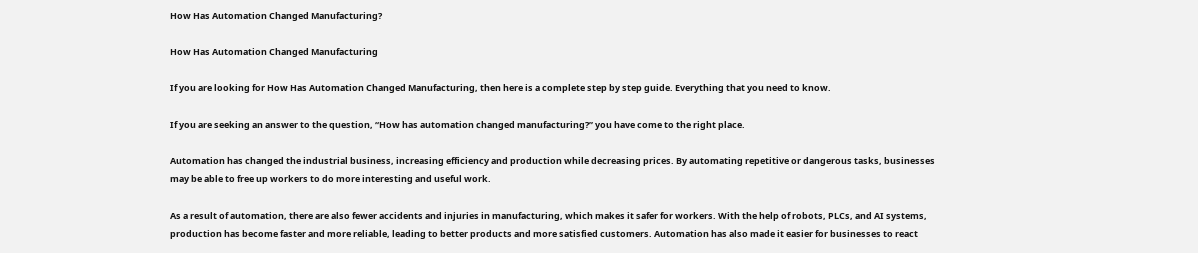How Has Automation Changed Manufacturing?

How Has Automation Changed Manufacturing

If you are looking for How Has Automation Changed Manufacturing, then here is a complete step by step guide. Everything that you need to know.

If you are seeking an answer to the question, “How has automation changed manufacturing?” you have come to the right place.

Automation has changed the industrial business, increasing efficiency and production while decreasing prices. By automating repetitive or dangerous tasks, businesses may be able to free up workers to do more interesting and useful work.

As a result of automation, there are also fewer accidents and injuries in manufacturing, which makes it safer for workers. With the help of robots, PLCs, and AI systems, production has become faster and more reliable, leading to better products and more satisfied customers. Automation has also made it easier for businesses to react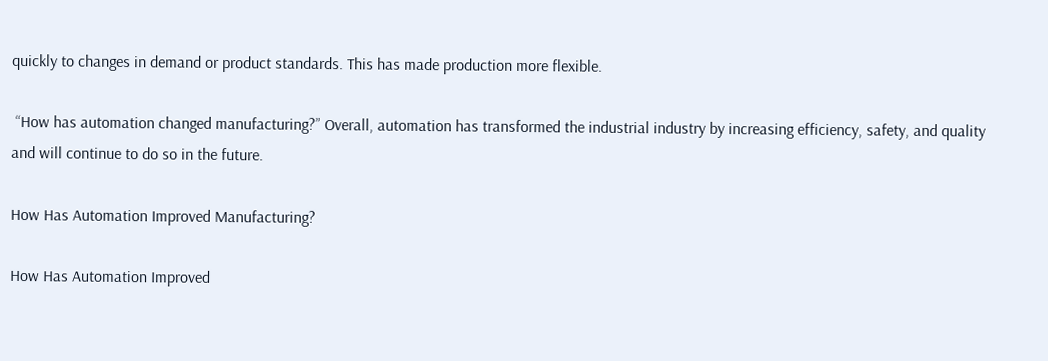quickly to changes in demand or product standards. This has made production more flexible.

 “How has automation changed manufacturing?” Overall, automation has transformed the industrial industry by increasing efficiency, safety, and quality and will continue to do so in the future.

How Has Automation Improved Manufacturing?

How Has Automation Improved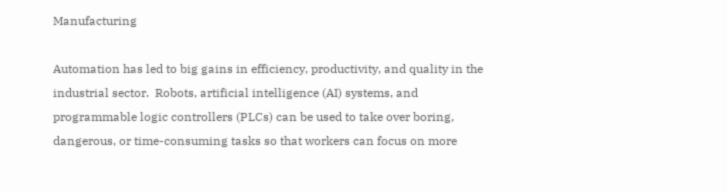Manufacturing

Automation has led to big gains in efficiency, productivity, and quality in the industrial sector.  Robots, artificial intelligence (AI) systems, and programmable logic controllers (PLCs) can be used to take over boring, dangerous, or time-consuming tasks so that workers can focus on more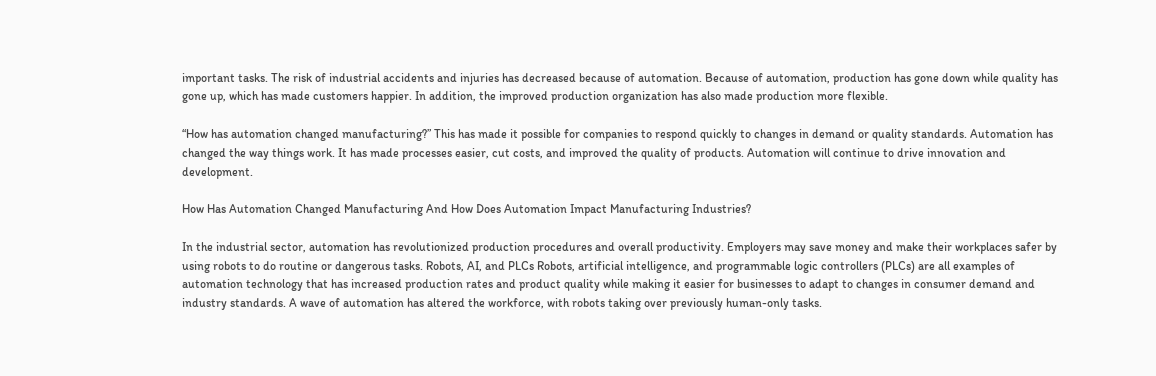important tasks. The risk of industrial accidents and injuries has decreased because of automation. Because of automation, production has gone down while quality has gone up, which has made customers happier. In addition, the improved production organization has also made production more flexible.

“How has automation changed manufacturing?” This has made it possible for companies to respond quickly to changes in demand or quality standards. Automation has changed the way things work. It has made processes easier, cut costs, and improved the quality of products. Automation will continue to drive innovation and development.

How Has Automation Changed Manufacturing And How Does Automation Impact Manufacturing Industries?

In the industrial sector, automation has revolutionized production procedures and overall productivity. Employers may save money and make their workplaces safer by using robots to do routine or dangerous tasks. Robots, AI, and PLCs Robots, artificial intelligence, and programmable logic controllers (PLCs) are all examples of automation technology that has increased production rates and product quality while making it easier for businesses to adapt to changes in consumer demand and industry standards. A wave of automation has altered the workforce, with robots taking over previously human-only tasks.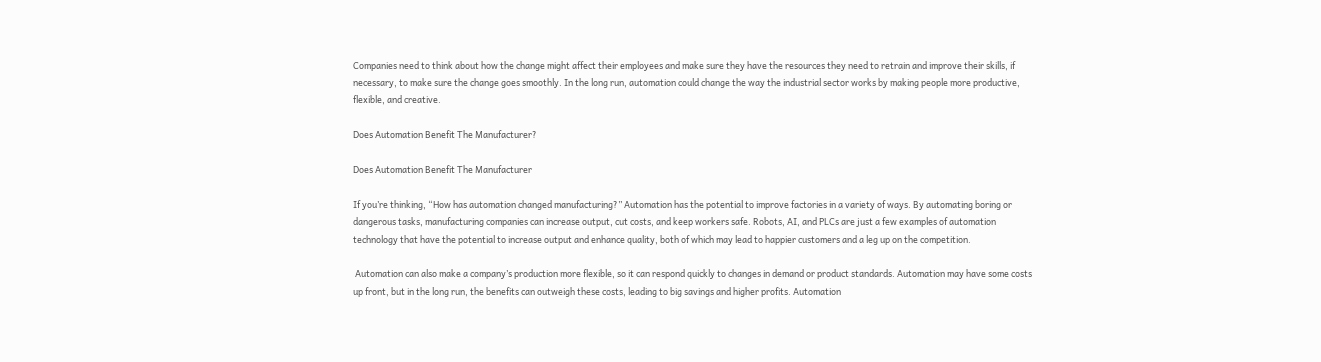Companies need to think about how the change might affect their employees and make sure they have the resources they need to retrain and improve their skills, if necessary, to make sure the change goes smoothly. In the long run, automation could change the way the industrial sector works by making people more productive, flexible, and creative.

Does Automation Benefit The Manufacturer?

Does Automation Benefit The Manufacturer

If you’re thinking, “How has automation changed manufacturing?” Automation has the potential to improve factories in a variety of ways. By automating boring or dangerous tasks, manufacturing companies can increase output, cut costs, and keep workers safe. Robots, AI, and PLCs are just a few examples of automation technology that have the potential to increase output and enhance quality, both of which may lead to happier customers and a leg up on the competition.

 Automation can also make a company’s production more flexible, so it can respond quickly to changes in demand or product standards. Automation may have some costs up front, but in the long run, the benefits can outweigh these costs, leading to big savings and higher profits. Automation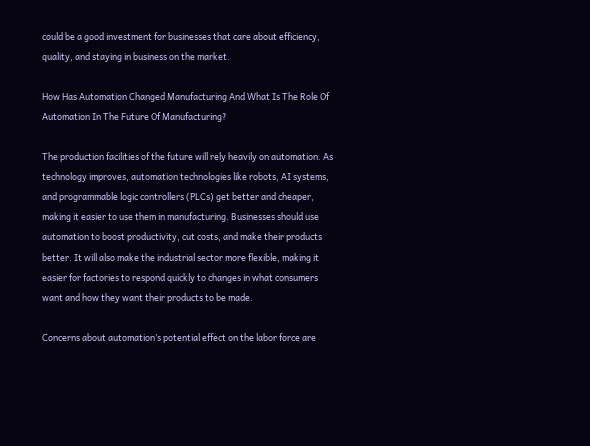could be a good investment for businesses that care about efficiency, quality, and staying in business on the market.

How Has Automation Changed Manufacturing And What Is The Role Of Automation In The Future Of Manufacturing?

The production facilities of the future will rely heavily on automation. As technology improves, automation technologies like robots, AI systems, and programmable logic controllers (PLCs) get better and cheaper, making it easier to use them in manufacturing. Businesses should use automation to boost productivity, cut costs, and make their products better. It will also make the industrial sector more flexible, making it easier for factories to respond quickly to changes in what consumers want and how they want their products to be made.

Concerns about automation’s potential effect on the labor force are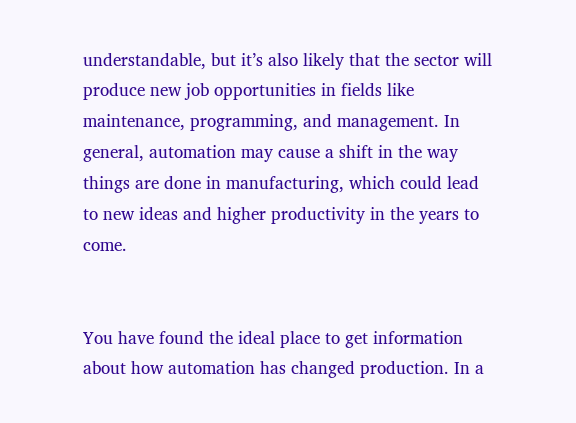understandable, but it’s also likely that the sector will produce new job opportunities in fields like maintenance, programming, and management. In general, automation may cause a shift in the way things are done in manufacturing, which could lead to new ideas and higher productivity in the years to come.


You have found the ideal place to get information about how automation has changed production. In a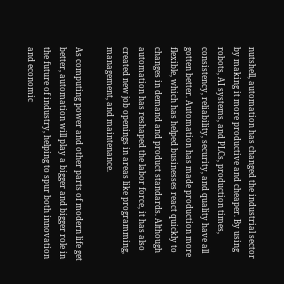nutshell, automation has changed the industrial sector by making it more productive and cheaper. By using robots, AI systems, and PLCs, production times, consistency, reliability, security, and quality have all gotten better. Automation has made production more flexible, which has helped businesses react quickly to changes in demand and product standards. Although automation has reshaped the labor force, it has also created new job openings in areas like programming, management, and maintenance.

As computing power and other parts of modern life get better, automation will play a bigger and bigger role in the future of industry, helping to spur both innovation and economic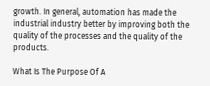growth. In general, automation has made the industrial industry better by improving both the quality of the processes and the quality of the products.

What Is The Purpose Of A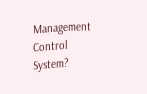Management Control System?